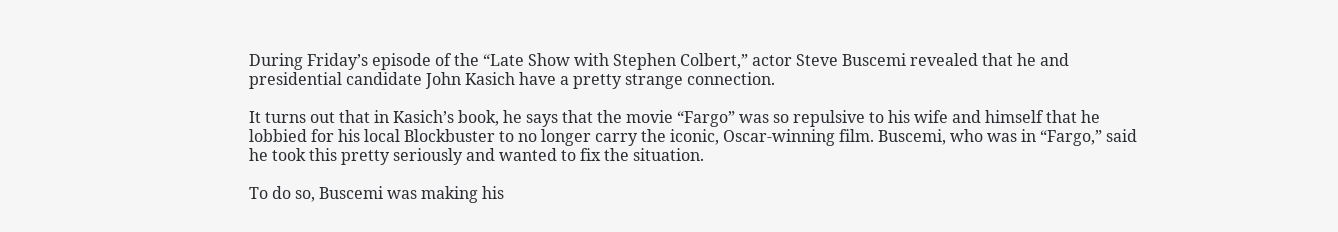During Friday’s episode of the “Late Show with Stephen Colbert,” actor Steve Buscemi revealed that he and presidential candidate John Kasich have a pretty strange connection.

It turns out that in Kasich’s book, he says that the movie “Fargo” was so repulsive to his wife and himself that he lobbied for his local Blockbuster to no longer carry the iconic, Oscar-winning film. Buscemi, who was in “Fargo,” said he took this pretty seriously and wanted to fix the situation.

To do so, Buscemi was making his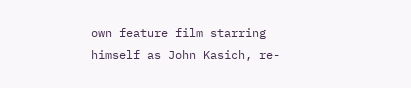own feature film starring himself as John Kasich, re-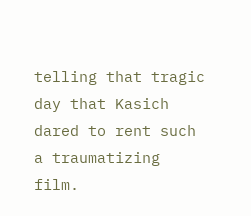telling that tragic day that Kasich dared to rent such a traumatizing film.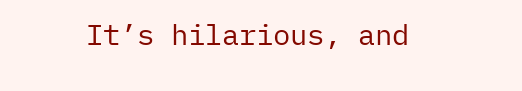It’s hilarious, and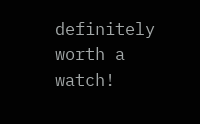definitely worth a watch!